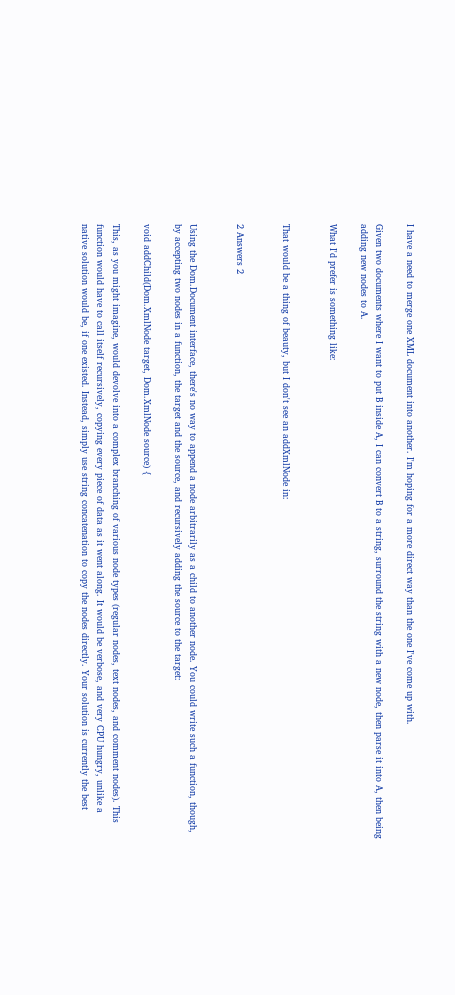I have a need to merge one XML document into another. I'm hoping for a more direct way than the one I've come up with.

Given two documents where I want to put B inside A, I can convert B to a string, surround the string with a new node, then parse it into A, then being adding new nodes to A.

What I'd prefer is something like:


That would be a thing of beauty, but I don't see an addXmlNode in:


2 Answers 2


Using the Dom.Document interface, there's no way to append a node arbitrarily as a child to another node. You could write such a function, though, by accepting two nodes in a function, the target and the source, and recursively adding the source to the target:

void addChild(Dom.XmlNode target, Dom.XmlNode source) {

This, as you might imagine, would devolve into a complex branching of various node types (regular nodes, text nodes, and comment nodes). This function would have to call itself recursively, copying every piece of data as it went along. It would be verbose, and very CPU hungry, unlike a native solution would be, if one existed. Instead, simply use string concatenation to copy the nodes directly. Your solution is currently the best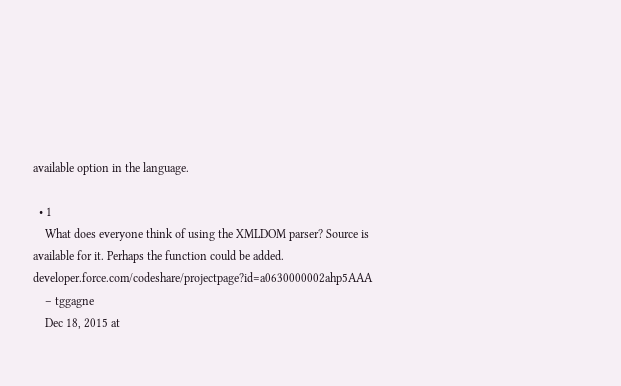available option in the language.

  • 1
    What does everyone think of using the XMLDOM parser? Source is available for it. Perhaps the function could be added. developer.force.com/codeshare/projectpage?id=a0630000002ahp5AAA
    – tggagne
    Dec 18, 2015 at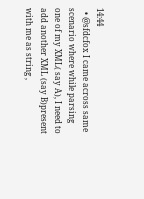14:44
  • @sfdcfox I came across same scenario where while parsing one of my XML( say A), I need to add another XML (say B)present with me as string ,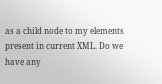as a child node to my elements present in current XML. Do we have any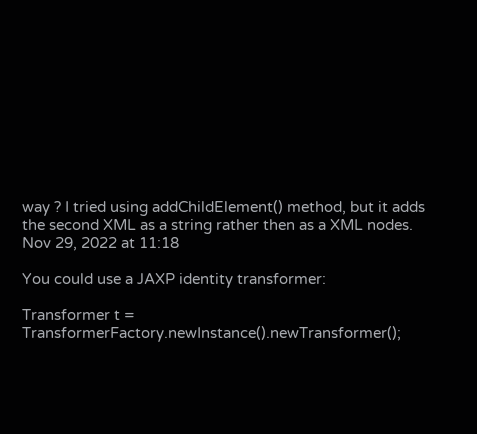way ? I tried using addChildElement() method, but it adds the second XML as a string rather then as a XML nodes. Nov 29, 2022 at 11:18

You could use a JAXP identity transformer:

Transformer t = TransformerFactory.newInstance().newTransformer();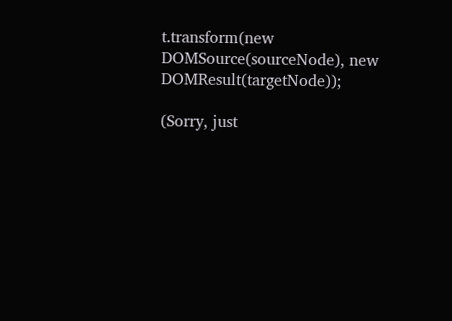t.transform(new DOMSource(sourceNode), new DOMResult(targetNode));

(Sorry, just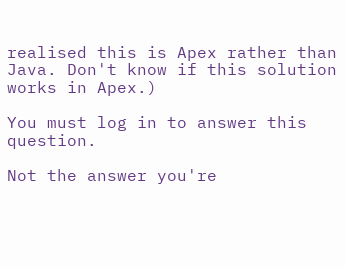realised this is Apex rather than Java. Don't know if this solution works in Apex.)

You must log in to answer this question.

Not the answer you're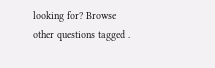looking for? Browse other questions tagged .